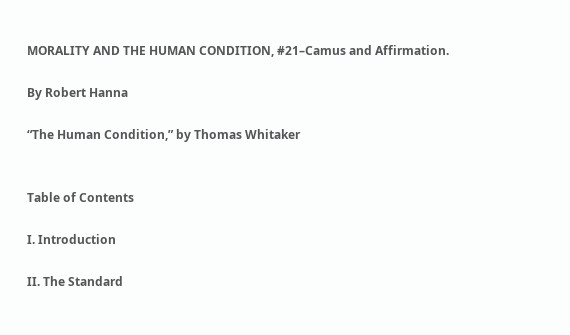MORALITY AND THE HUMAN CONDITION, #21–Camus and Affirmation.

By Robert Hanna

“The Human Condition,” by Thomas Whitaker


Table of Contents

I. Introduction

II. The Standard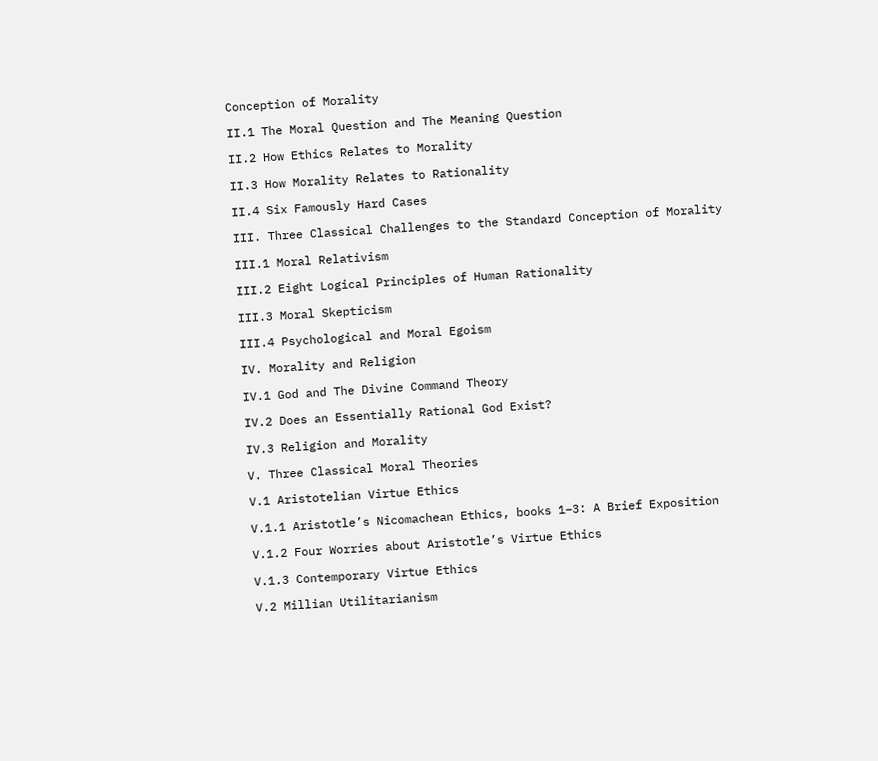Conception of Morality

II.1 The Moral Question and The Meaning Question

II.2 How Ethics Relates to Morality

II.3 How Morality Relates to Rationality

II.4 Six Famously Hard Cases

III. Three Classical Challenges to the Standard Conception of Morality

III.1 Moral Relativism

III.2 Eight Logical Principles of Human Rationality

III.3 Moral Skepticism

III.4 Psychological and Moral Egoism

IV. Morality and Religion

IV.1 God and The Divine Command Theory

IV.2 Does an Essentially Rational God Exist?

IV.3 Religion and Morality

V. Three Classical Moral Theories

V.1 Aristotelian Virtue Ethics

V.1.1 Aristotle’s Nicomachean Ethics, books 1–3: A Brief Exposition

V.1.2 Four Worries about Aristotle’s Virtue Ethics

V.1.3 Contemporary Virtue Ethics

V.2 Millian Utilitarianism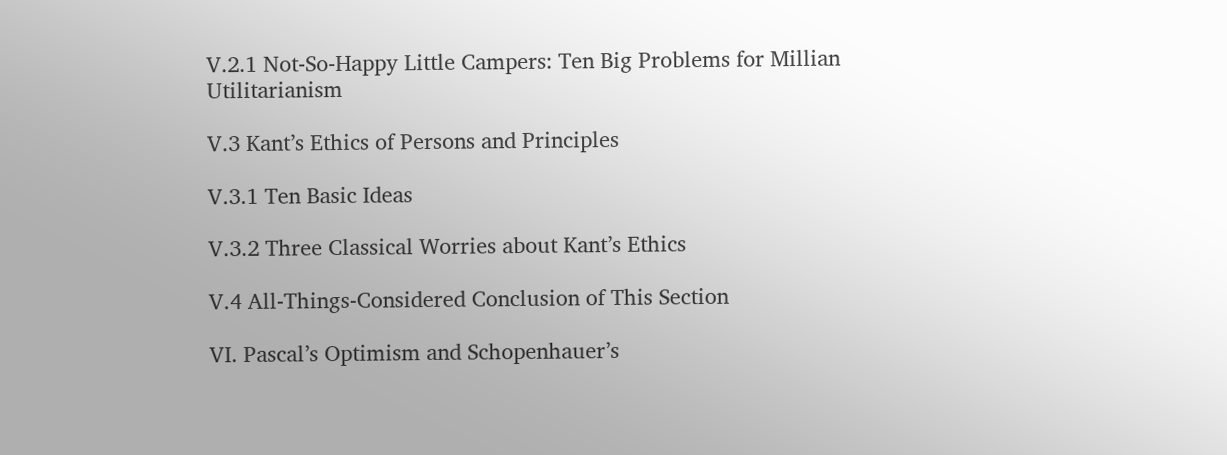V.2.1 Not-So-Happy Little Campers: Ten Big Problems for Millian Utilitarianism

V.3 Kant’s Ethics of Persons and Principles

V.3.1 Ten Basic Ideas

V.3.2 Three Classical Worries about Kant’s Ethics

V.4 All-Things-Considered Conclusion of This Section

VI. Pascal’s Optimism and Schopenhauer’s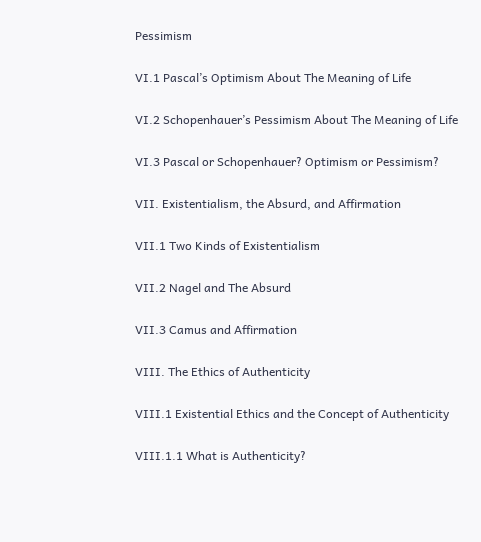Pessimism

VI.1 Pascal’s Optimism About The Meaning of Life

VI.2 Schopenhauer’s Pessimism About The Meaning of Life

VI.3 Pascal or Schopenhauer? Optimism or Pessimism?

VII. Existentialism, the Absurd, and Affirmation

VII.1 Two Kinds of Existentialism

VII.2 Nagel and The Absurd

VII.3 Camus and Affirmation

VIII. The Ethics of Authenticity

VIII.1 Existential Ethics and the Concept of Authenticity

VIII.1.1 What is Authenticity?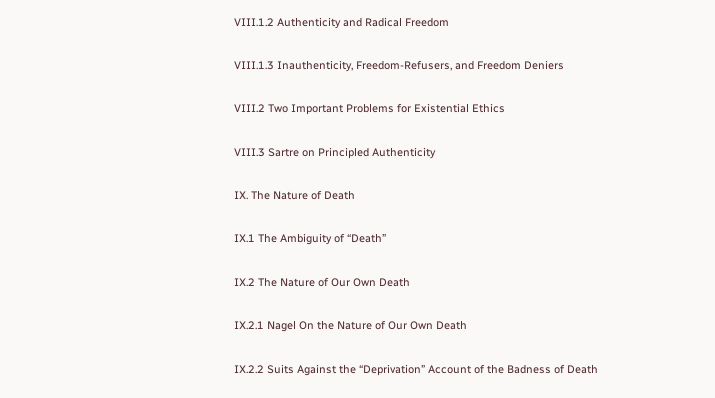VIII.1.2 Authenticity and Radical Freedom

VIII.1.3 Inauthenticity, Freedom-Refusers, and Freedom Deniers

VIII.2 Two Important Problems for Existential Ethics

VIII.3 Sartre on Principled Authenticity

IX. The Nature of Death

IX.1 The Ambiguity of “Death”

IX.2 The Nature of Our Own Death

IX.2.1 Nagel On the Nature of Our Own Death

IX.2.2 Suits Against the “Deprivation” Account of the Badness of Death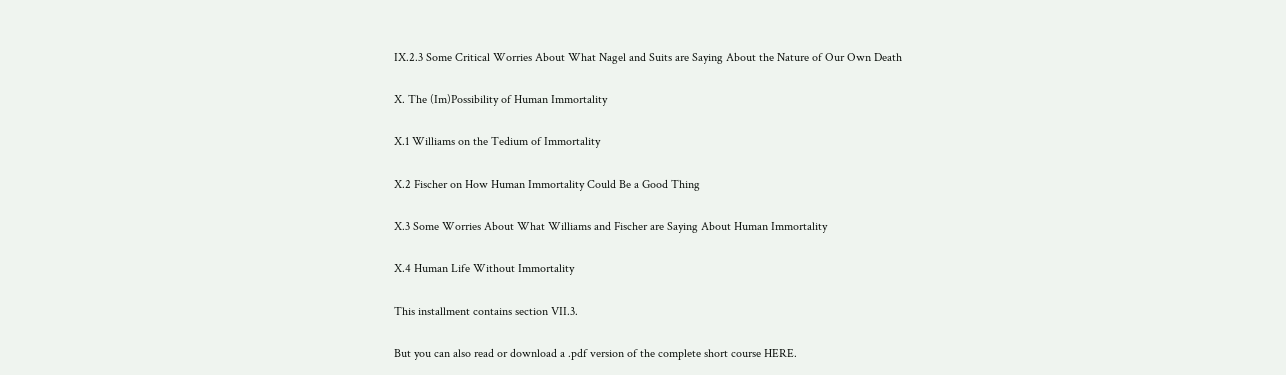IX.2.3 Some Critical Worries About What Nagel and Suits are Saying About the Nature of Our Own Death

X. The (Im)Possibility of Human Immortality

X.1 Williams on the Tedium of Immortality

X.2 Fischer on How Human Immortality Could Be a Good Thing

X.3 Some Worries About What Williams and Fischer are Saying About Human Immortality

X.4 Human Life Without Immortality

This installment contains section VII.3.

But you can also read or download a .pdf version of the complete short course HERE.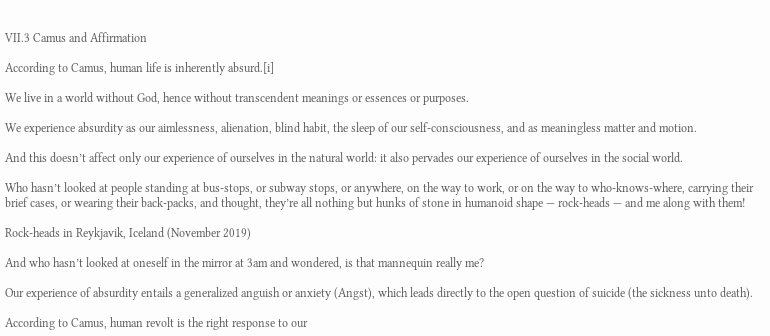VII.3 Camus and Affirmation

According to Camus, human life is inherently absurd.[i]

We live in a world without God, hence without transcendent meanings or essences or purposes.

We experience absurdity as our aimlessness, alienation, blind habit, the sleep of our self-consciousness, and as meaningless matter and motion.

And this doesn’t affect only our experience of ourselves in the natural world: it also pervades our experience of ourselves in the social world.

Who hasn’t looked at people standing at bus-stops, or subway stops, or anywhere, on the way to work, or on the way to who-knows-where, carrying their brief cases, or wearing their back-packs, and thought, they’re all nothing but hunks of stone in humanoid shape — rock-heads — and me along with them!

Rock-heads in Reykjavik, Iceland (November 2019)

And who hasn’t looked at oneself in the mirror at 3am and wondered, is that mannequin really me?

Our experience of absurdity entails a generalized anguish or anxiety (Angst), which leads directly to the open question of suicide (the sickness unto death).

According to Camus, human revolt is the right response to our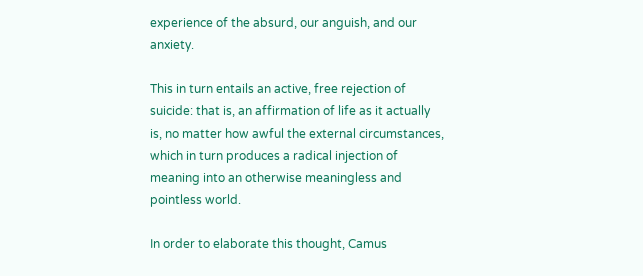experience of the absurd, our anguish, and our anxiety.

This in turn entails an active, free rejection of suicide: that is, an affirmation of life as it actually is, no matter how awful the external circumstances, which in turn produces a radical injection of meaning into an otherwise meaningless and pointless world.

In order to elaborate this thought, Camus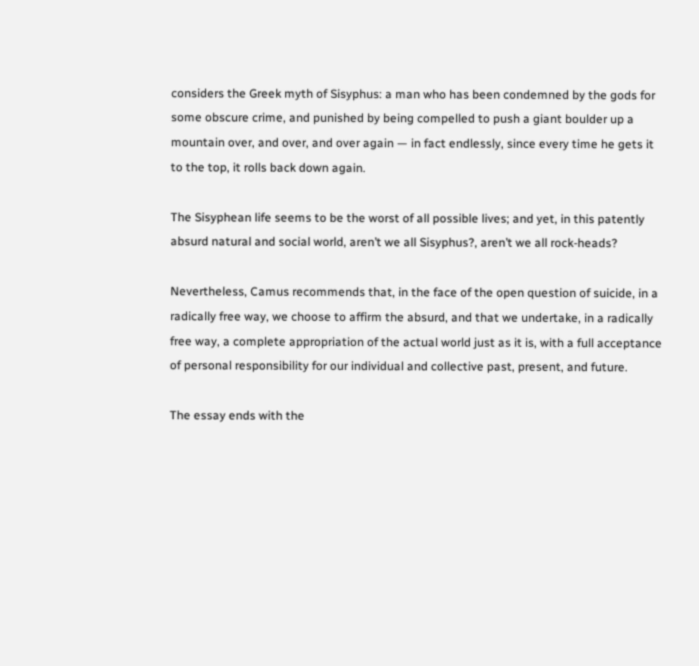considers the Greek myth of Sisyphus: a man who has been condemned by the gods for some obscure crime, and punished by being compelled to push a giant boulder up a mountain over, and over, and over again — in fact endlessly, since every time he gets it to the top, it rolls back down again.

The Sisyphean life seems to be the worst of all possible lives; and yet, in this patently absurd natural and social world, aren’t we all Sisyphus?, aren’t we all rock-heads?

Nevertheless, Camus recommends that, in the face of the open question of suicide, in a radically free way, we choose to affirm the absurd, and that we undertake, in a radically free way, a complete appropriation of the actual world just as it is, with a full acceptance of personal responsibility for our individual and collective past, present, and future.

The essay ends with the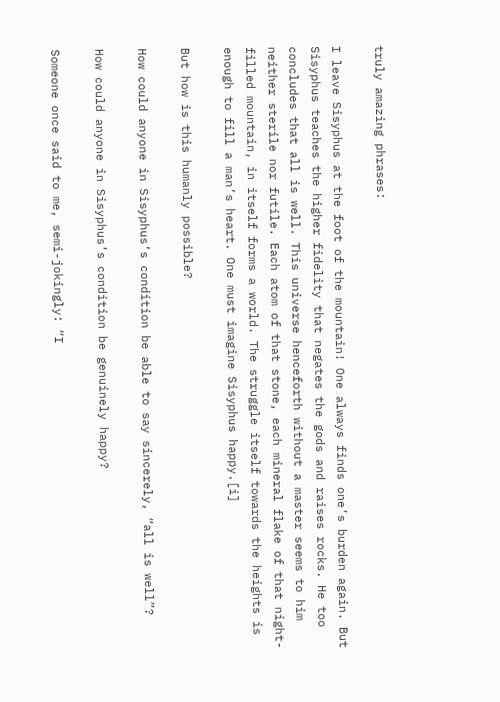truly amazing phrases:

I leave Sisyphus at the foot of the mountain! One always finds one’s burden again. But Sisyphus teaches the higher fidelity that negates the gods and raises rocks. He too concludes that all is well. This universe henceforth without a master seems to him neither sterile nor futile. Each atom of that stone, each mineral flake of that night-filled mountain, in itself forms a world. The struggle itself towards the heights is enough to fill a man’s heart. One must imagine Sisyphus happy.[i]

But how is this humanly possible?

How could anyone in Sisyphus’s condition be able to say sincerely, “all is well”?

How could anyone in Sisyphus’s condition be genuinely happy?

Someone once said to me, semi-jokingly: “I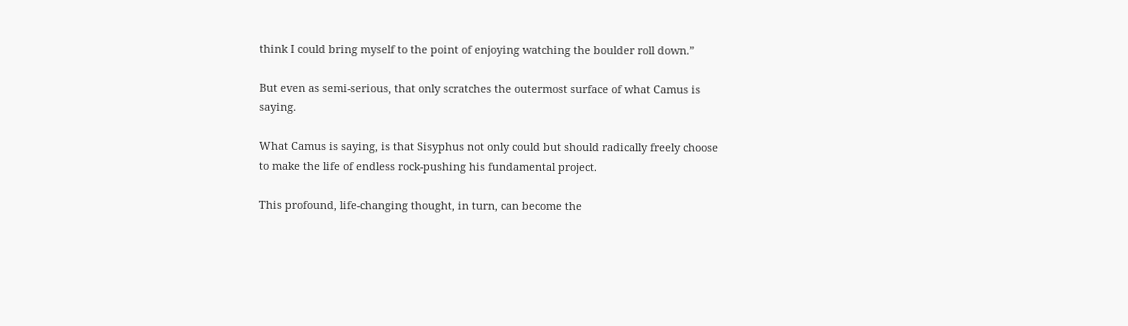think I could bring myself to the point of enjoying watching the boulder roll down.”

But even as semi-serious, that only scratches the outermost surface of what Camus is saying.

What Camus is saying, is that Sisyphus not only could but should radically freely choose to make the life of endless rock-pushing his fundamental project.

This profound, life-changing thought, in turn, can become the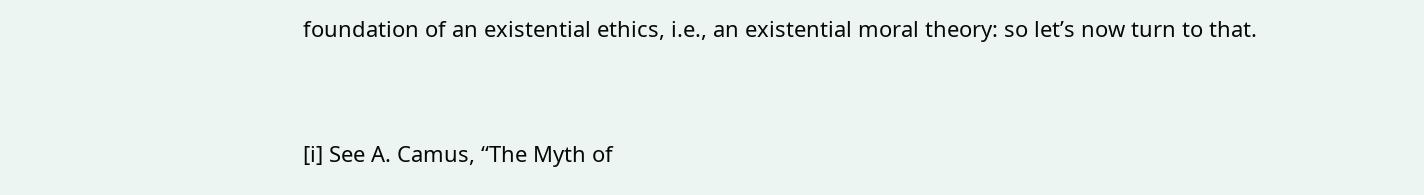foundation of an existential ethics, i.e., an existential moral theory: so let’s now turn to that.


[i] See A. Camus, “The Myth of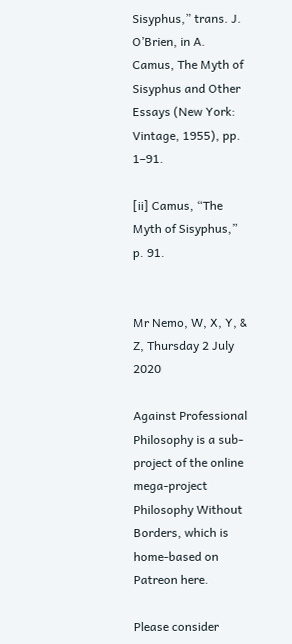Sisyphus,” trans. J. O’Brien, in A. Camus, The Myth of Sisyphus and Other Essays (New York: Vintage, 1955), pp. 1–91.

[ii] Camus, “The Myth of Sisyphus,” p. 91.


Mr Nemo, W, X, Y, & Z, Thursday 2 July 2020

Against Professional Philosophy is a sub-project of the online mega-project Philosophy Without Borders, which is home-based on Patreon here.

Please consider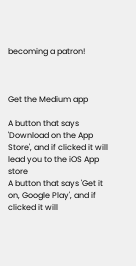becoming a patron!



Get the Medium app

A button that says 'Download on the App Store', and if clicked it will lead you to the iOS App store
A button that says 'Get it on, Google Play', and if clicked it will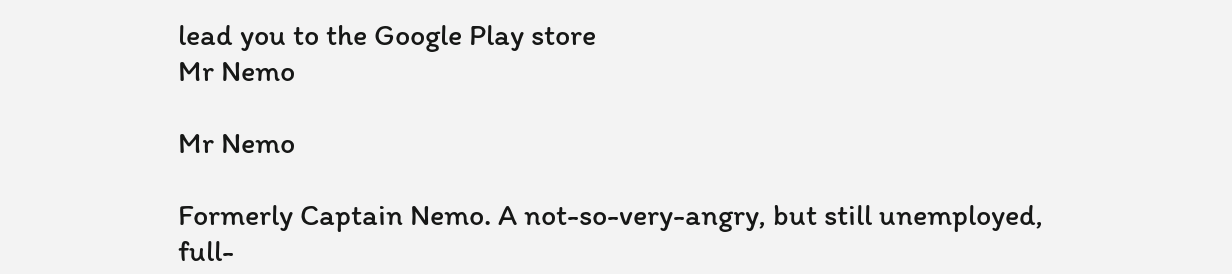lead you to the Google Play store
Mr Nemo

Mr Nemo

Formerly Captain Nemo. A not-so-very-angry, but still unemployed, full-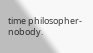time philosopher-nobody.